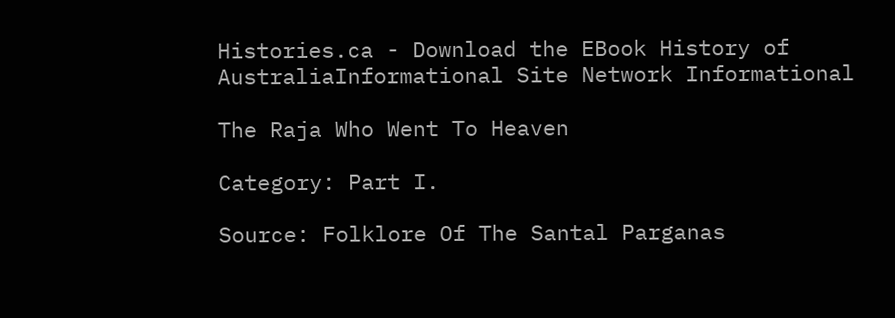Histories.ca - Download the EBook History of AustraliaInformational Site Network Informational

The Raja Who Went To Heaven

Category: Part I.

Source: Folklore Of The Santal Parganas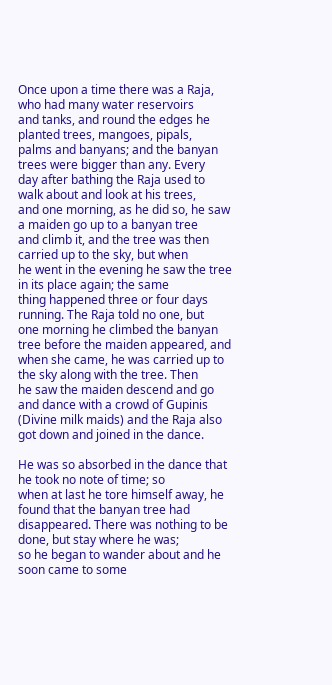Once upon a time there was a Raja, who had many water reservoirs
and tanks, and round the edges he planted trees, mangoes, pipals,
palms and banyans; and the banyan trees were bigger than any. Every
day after bathing the Raja used to walk about and look at his trees,
and one morning, as he did so, he saw a maiden go up to a banyan tree
and climb it, and the tree was then carried up to the sky, but when
he went in the evening he saw the tree in its place again; the same
thing happened three or four days running. The Raja told no one, but
one morning he climbed the banyan tree before the maiden appeared, and
when she came, he was carried up to the sky along with the tree. Then
he saw the maiden descend and go and dance with a crowd of Gupinis
(Divine milk maids) and the Raja also got down and joined in the dance.

He was so absorbed in the dance that he took no note of time; so
when at last he tore himself away, he found that the banyan tree had
disappeared. There was nothing to be done, but stay where he was;
so he began to wander about and he soon came to some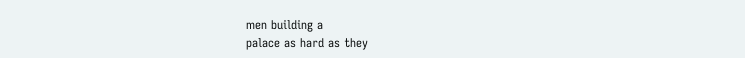men building a
palace as hard as they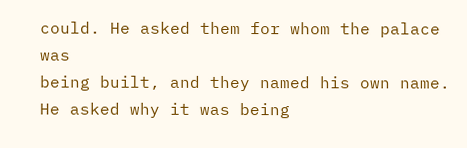could. He asked them for whom the palace was
being built, and they named his own name. He asked why it was being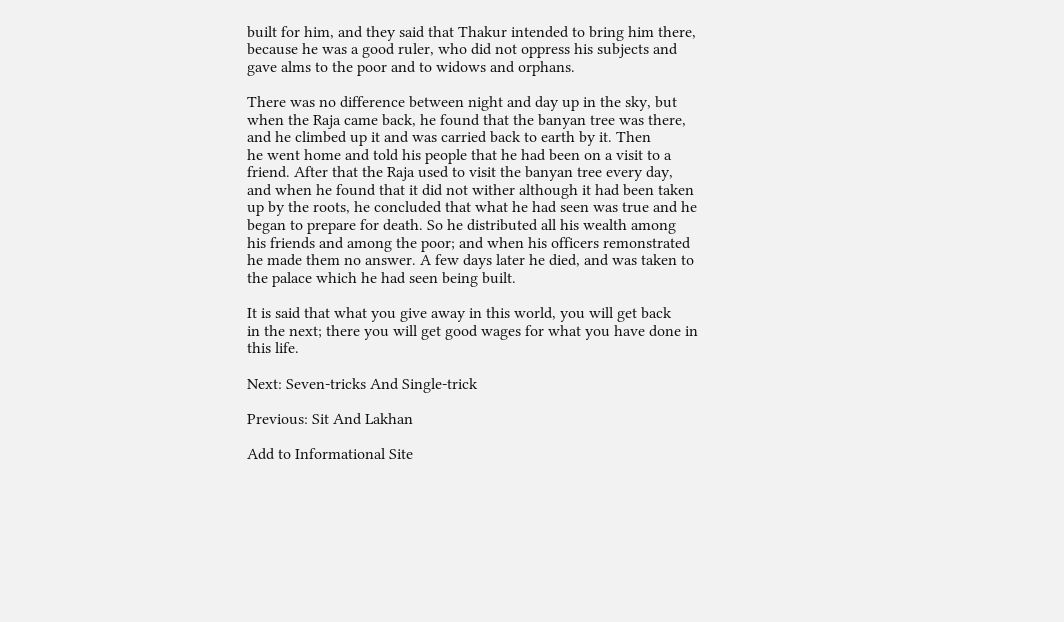built for him, and they said that Thakur intended to bring him there,
because he was a good ruler, who did not oppress his subjects and
gave alms to the poor and to widows and orphans.

There was no difference between night and day up in the sky, but
when the Raja came back, he found that the banyan tree was there,
and he climbed up it and was carried back to earth by it. Then
he went home and told his people that he had been on a visit to a
friend. After that the Raja used to visit the banyan tree every day,
and when he found that it did not wither although it had been taken
up by the roots, he concluded that what he had seen was true and he
began to prepare for death. So he distributed all his wealth among
his friends and among the poor; and when his officers remonstrated
he made them no answer. A few days later he died, and was taken to
the palace which he had seen being built.

It is said that what you give away in this world, you will get back
in the next; there you will get good wages for what you have done in
this life.

Next: Seven-tricks And Single-trick

Previous: Sit And Lakhan

Add to Informational Site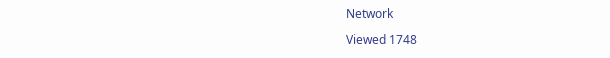Network

Viewed 1748